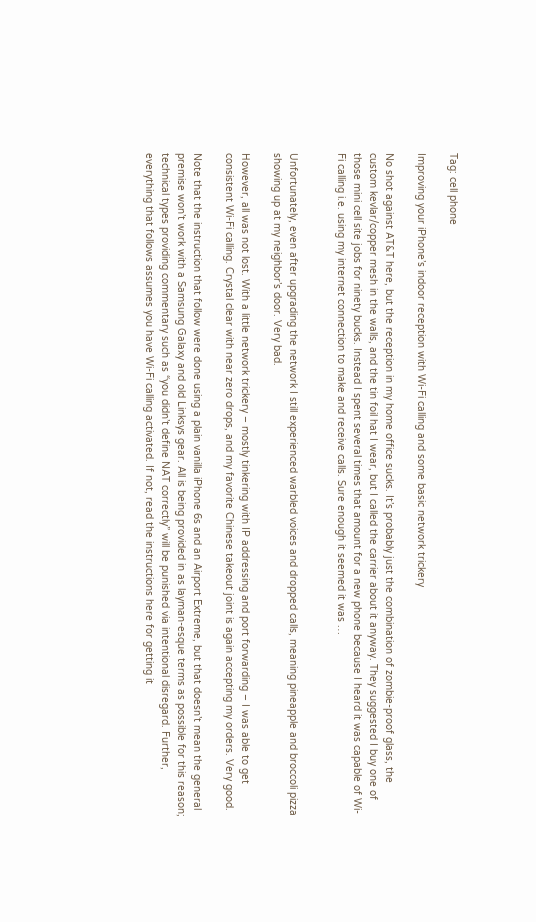Tag: cell phone

Improving your iPhone’s indoor reception with Wi-Fi calling and some basic network trickery

No shot against AT&T here, but the reception in my home office sucks. It’s probably just the combination of zombie-proof glass, the custom kevlar/copper mesh in the walls, and the tin foil hat I wear, but I called the carrier about it anyway. They suggested I buy one of those mini cell site jobs for ninety bucks. Instead I spent several times that amount for a new phone because I heard it was capable of Wi-Fi calling i.e. using my internet connection to make and receive calls. Sure enough it seemed it was …


Unfortunately, even after upgrading the network I still experienced warbled voices and dropped calls, meaning pineapple and broccoli pizza showing up at my neighbor’s door. Very bad.

However, all was not lost. With a little network trickery – mostly tinkering with IP addressing and port forwarding – I was able to get consistent Wi-Fi calling. Crystal clear with near zero drops, and my favorite Chinese takeout joint is again accepting my orders. Very good.

Note that the instruction that follow were done using a plain vanilla iPhone 6s and an Airport Extreme, but that doesn’t mean the general premise won’t work with a Samsung Galaxy and old Linksys gear. All is being provided in as layman-esque terms as possible for this reason; technical types providing commentary such as “you didn’t define NAT correctly” will be punished via intentional disregard. Further, everything that follows assumes you have Wi-Fi calling activated. If not, read the instructions here for getting it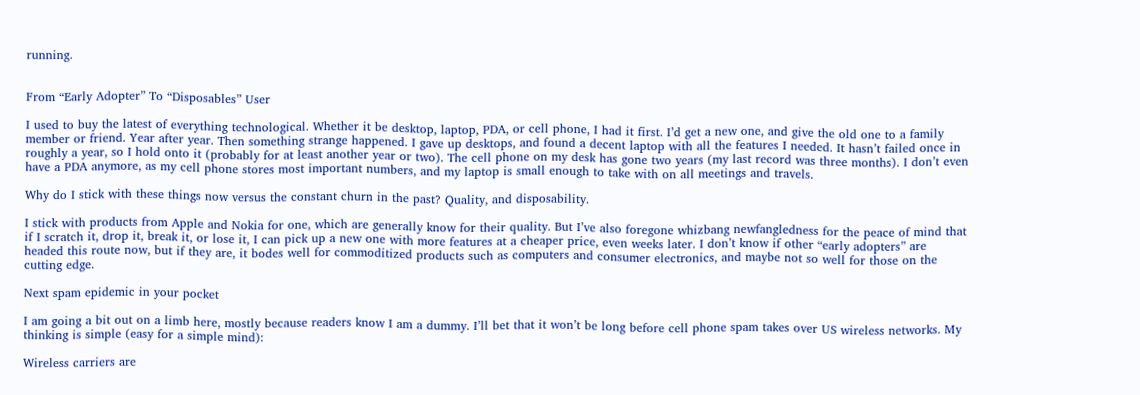running.


From “Early Adopter” To “Disposables” User

I used to buy the latest of everything technological. Whether it be desktop, laptop, PDA, or cell phone, I had it first. I’d get a new one, and give the old one to a family member or friend. Year after year. Then something strange happened. I gave up desktops, and found a decent laptop with all the features I needed. It hasn’t failed once in roughly a year, so I hold onto it (probably for at least another year or two). The cell phone on my desk has gone two years (my last record was three months). I don’t even have a PDA anymore, as my cell phone stores most important numbers, and my laptop is small enough to take with on all meetings and travels.

Why do I stick with these things now versus the constant churn in the past? Quality, and disposability.

I stick with products from Apple and Nokia for one, which are generally know for their quality. But I’ve also foregone whizbang newfangledness for the peace of mind that if I scratch it, drop it, break it, or lose it, I can pick up a new one with more features at a cheaper price, even weeks later. I don’t know if other “early adopters” are headed this route now, but if they are, it bodes well for commoditized products such as computers and consumer electronics, and maybe not so well for those on the cutting edge.

Next spam epidemic in your pocket

I am going a bit out on a limb here, mostly because readers know I am a dummy. I’ll bet that it won’t be long before cell phone spam takes over US wireless networks. My thinking is simple (easy for a simple mind):

Wireless carriers are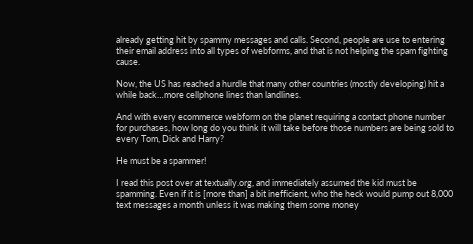already getting hit by spammy messages and calls. Second, people are use to entering their email address into all types of webforms, and that is not helping the spam fighting cause.

Now, the US has reached a hurdle that many other countries (mostly developing) hit a while back…more cellphone lines than landlines.

And with every ecommerce webform on the planet requiring a contact phone number for purchases, how long do you think it will take before those numbers are being sold to every Tom, Dick and Harry?

He must be a spammer!

I read this post over at textually.org, and immediately assumed the kid must be spamming. Even if it is [more than] a bit inefficient, who the heck would pump out 8,000 text messages a month unless it was making them some money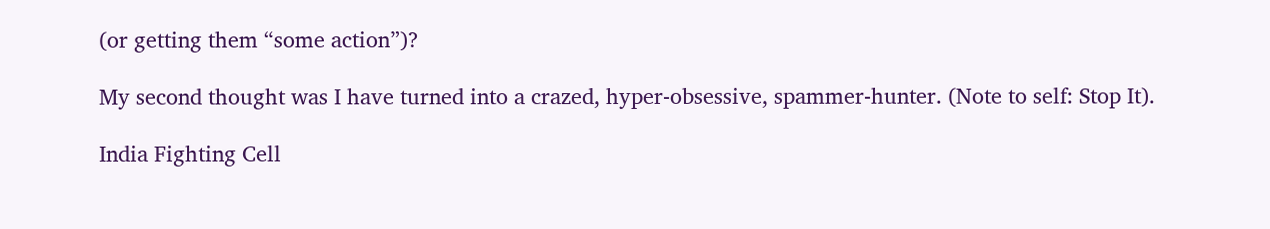(or getting them “some action”)?

My second thought was I have turned into a crazed, hyper-obsessive, spammer-hunter. (Note to self: Stop It).

India Fighting Cell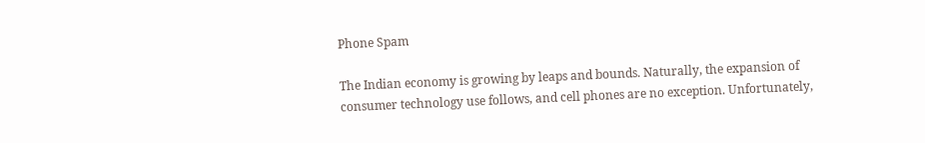Phone Spam

The Indian economy is growing by leaps and bounds. Naturally, the expansion of consumer technology use follows, and cell phones are no exception. Unfortunately,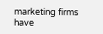marketing firms have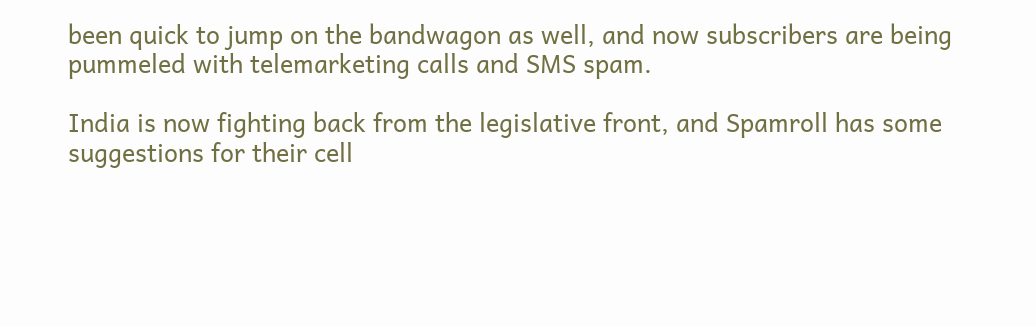been quick to jump on the bandwagon as well, and now subscribers are being pummeled with telemarketing calls and SMS spam.

India is now fighting back from the legislative front, and Spamroll has some suggestions for their cell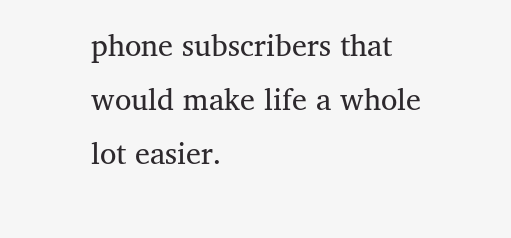phone subscribers that would make life a whole lot easier.